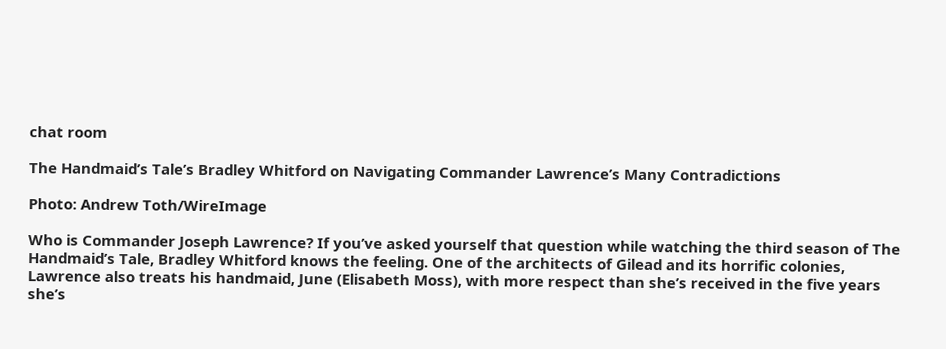chat room

The Handmaid’s Tale’s Bradley Whitford on Navigating Commander Lawrence’s Many Contradictions

Photo: Andrew Toth/WireImage

Who is Commander Joseph Lawrence? If you’ve asked yourself that question while watching the third season of The Handmaid’s Tale, Bradley Whitford knows the feeling. One of the architects of Gilead and its horrific colonies, Lawrence also treats his handmaid, June (Elisabeth Moss), with more respect than she’s received in the five years she’s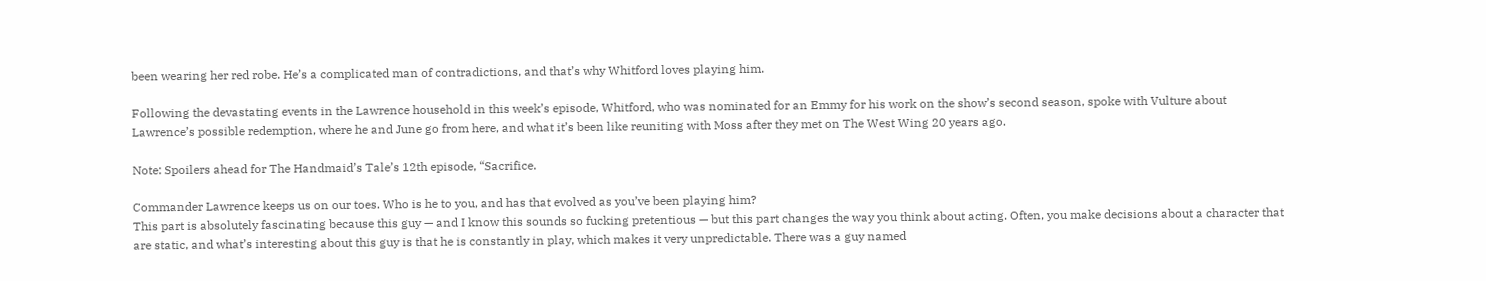been wearing her red robe. He’s a complicated man of contradictions, and that’s why Whitford loves playing him.

Following the devastating events in the Lawrence household in this week’s episode, Whitford, who was nominated for an Emmy for his work on the show’s second season, spoke with Vulture about Lawrence’s possible redemption, where he and June go from here, and what it’s been like reuniting with Moss after they met on The West Wing 20 years ago.

Note: Spoilers ahead for The Handmaid’s Tale’s 12th episode, “Sacrifice.

Commander Lawrence keeps us on our toes. Who is he to you, and has that evolved as you’ve been playing him?
This part is absolutely fascinating because this guy — and I know this sounds so fucking pretentious — but this part changes the way you think about acting. Often, you make decisions about a character that are static, and what’s interesting about this guy is that he is constantly in play, which makes it very unpredictable. There was a guy named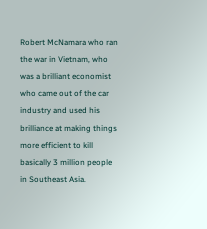Robert McNamara who ran the war in Vietnam, who was a brilliant economist who came out of the car industry and used his brilliance at making things more efficient to kill basically 3 million people in Southeast Asia.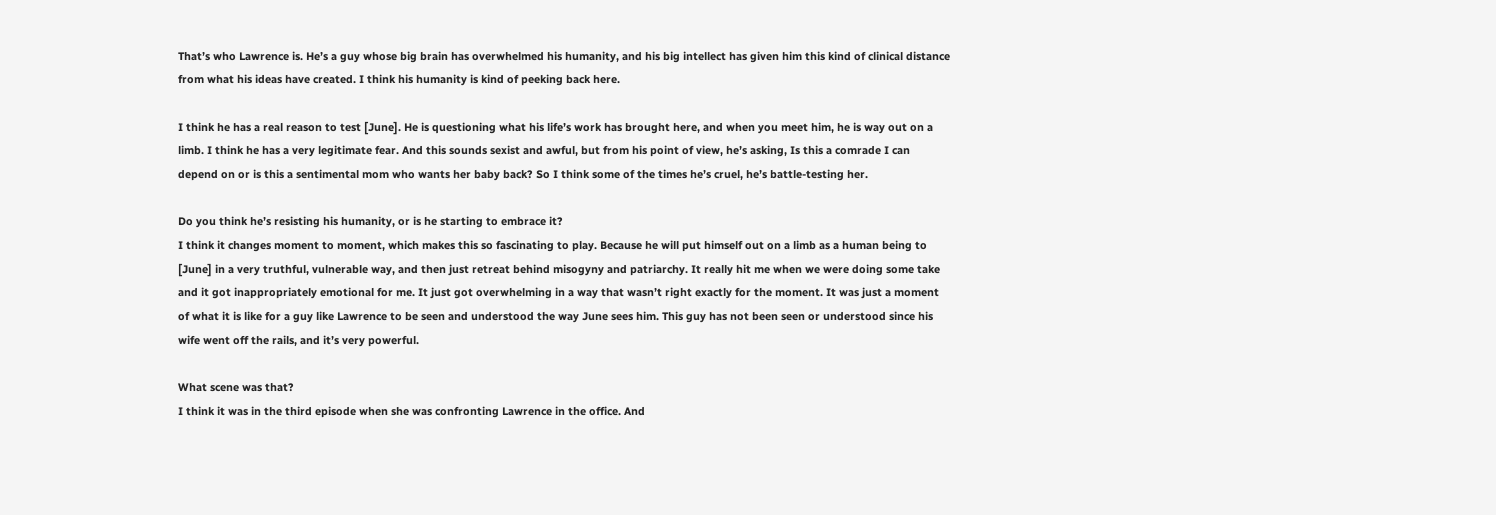That’s who Lawrence is. He’s a guy whose big brain has overwhelmed his humanity, and his big intellect has given him this kind of clinical distance from what his ideas have created. I think his humanity is kind of peeking back here.

I think he has a real reason to test [June]. He is questioning what his life’s work has brought here, and when you meet him, he is way out on a limb. I think he has a very legitimate fear. And this sounds sexist and awful, but from his point of view, he’s asking, Is this a comrade I can depend on or is this a sentimental mom who wants her baby back? So I think some of the times he’s cruel, he’s battle-testing her.

Do you think he’s resisting his humanity, or is he starting to embrace it?
I think it changes moment to moment, which makes this so fascinating to play. Because he will put himself out on a limb as a human being to [June] in a very truthful, vulnerable way, and then just retreat behind misogyny and patriarchy. It really hit me when we were doing some take and it got inappropriately emotional for me. It just got overwhelming in a way that wasn’t right exactly for the moment. It was just a moment of what it is like for a guy like Lawrence to be seen and understood the way June sees him. This guy has not been seen or understood since his wife went off the rails, and it’s very powerful.

What scene was that?
I think it was in the third episode when she was confronting Lawrence in the office. And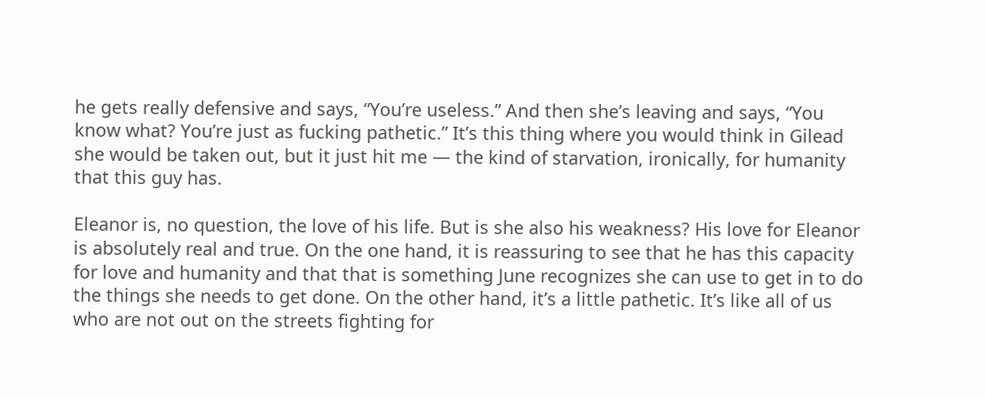he gets really defensive and says, “You’re useless.” And then she’s leaving and says, “You know what? You’re just as fucking pathetic.” It’s this thing where you would think in Gilead she would be taken out, but it just hit me — the kind of starvation, ironically, for humanity that this guy has.

Eleanor is, no question, the love of his life. But is she also his weakness? His love for Eleanor is absolutely real and true. On the one hand, it is reassuring to see that he has this capacity for love and humanity and that that is something June recognizes she can use to get in to do the things she needs to get done. On the other hand, it’s a little pathetic. It’s like all of us who are not out on the streets fighting for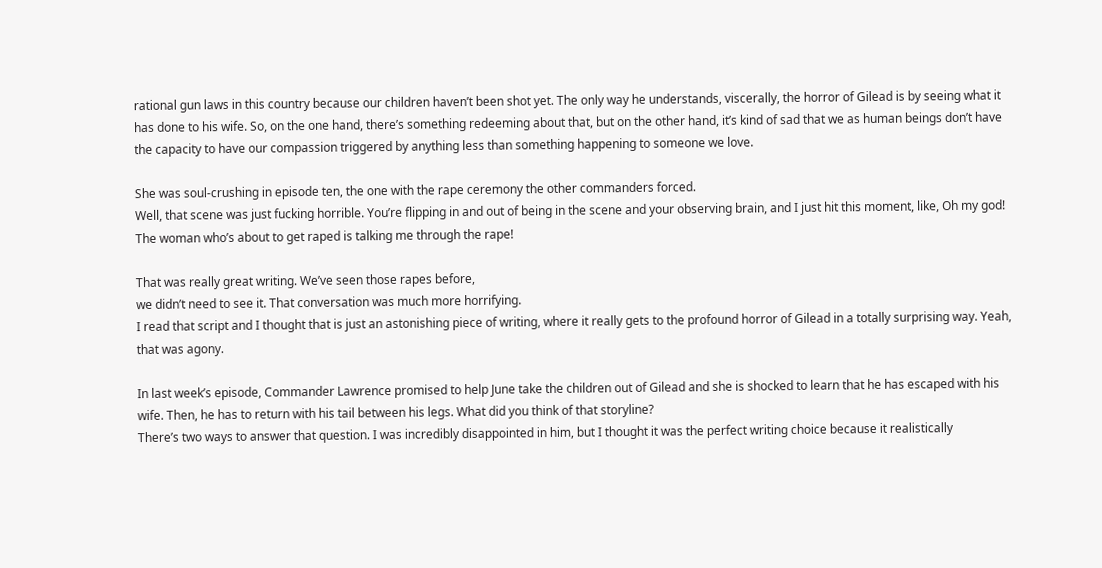rational gun laws in this country because our children haven’t been shot yet. The only way he understands, viscerally, the horror of Gilead is by seeing what it has done to his wife. So, on the one hand, there’s something redeeming about that, but on the other hand, it’s kind of sad that we as human beings don’t have the capacity to have our compassion triggered by anything less than something happening to someone we love.

She was soul-crushing in episode ten, the one with the rape ceremony the other commanders forced.
Well, that scene was just fucking horrible. You’re flipping in and out of being in the scene and your observing brain, and I just hit this moment, like, Oh my god! The woman who’s about to get raped is talking me through the rape!

That was really great writing. We’ve seen those rapes before,
we didn’t need to see it. That conversation was much more horrifying.
I read that script and I thought that is just an astonishing piece of writing, where it really gets to the profound horror of Gilead in a totally surprising way. Yeah, that was agony.

In last week’s episode, Commander Lawrence promised to help June take the children out of Gilead and she is shocked to learn that he has escaped with his wife. Then, he has to return with his tail between his legs. What did you think of that storyline?
There’s two ways to answer that question. I was incredibly disappointed in him, but I thought it was the perfect writing choice because it realistically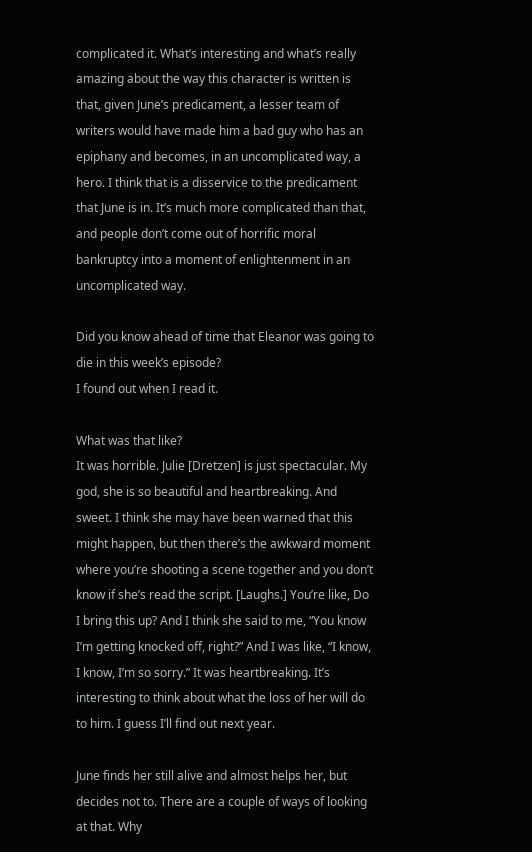complicated it. What’s interesting and what’s really amazing about the way this character is written is that, given June’s predicament, a lesser team of writers would have made him a bad guy who has an epiphany and becomes, in an uncomplicated way, a hero. I think that is a disservice to the predicament that June is in. It’s much more complicated than that, and people don’t come out of horrific moral bankruptcy into a moment of enlightenment in an uncomplicated way.

Did you know ahead of time that Eleanor was going to die in this week’s episode?
I found out when I read it.

What was that like?
It was horrible. Julie [Dretzen] is just spectacular. My god, she is so beautiful and heartbreaking. And sweet. I think she may have been warned that this might happen, but then there’s the awkward moment where you’re shooting a scene together and you don’t know if she’s read the script. [Laughs.] You’re like, Do I bring this up? And I think she said to me, “You know I’m getting knocked off, right?” And I was like, “I know, I know, I’m so sorry.” It was heartbreaking. It’s interesting to think about what the loss of her will do to him. I guess I’ll find out next year.

June finds her still alive and almost helps her, but decides not to. There are a couple of ways of looking at that. Why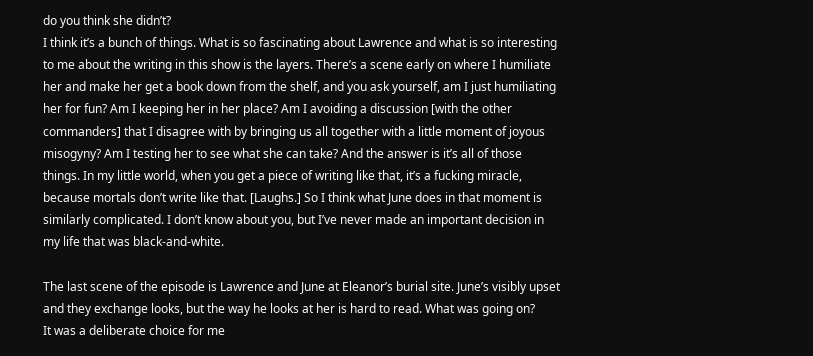do you think she didn’t?
I think it’s a bunch of things. What is so fascinating about Lawrence and what is so interesting to me about the writing in this show is the layers. There’s a scene early on where I humiliate her and make her get a book down from the shelf, and you ask yourself, am I just humiliating her for fun? Am I keeping her in her place? Am I avoiding a discussion [with the other commanders] that I disagree with by bringing us all together with a little moment of joyous misogyny? Am I testing her to see what she can take? And the answer is it’s all of those things. In my little world, when you get a piece of writing like that, it’s a fucking miracle, because mortals don’t write like that. [Laughs.] So I think what June does in that moment is similarly complicated. I don’t know about you, but I’ve never made an important decision in my life that was black-and-white.

The last scene of the episode is Lawrence and June at Eleanor’s burial site. June’s visibly upset and they exchange looks, but the way he looks at her is hard to read. What was going on?
It was a deliberate choice for me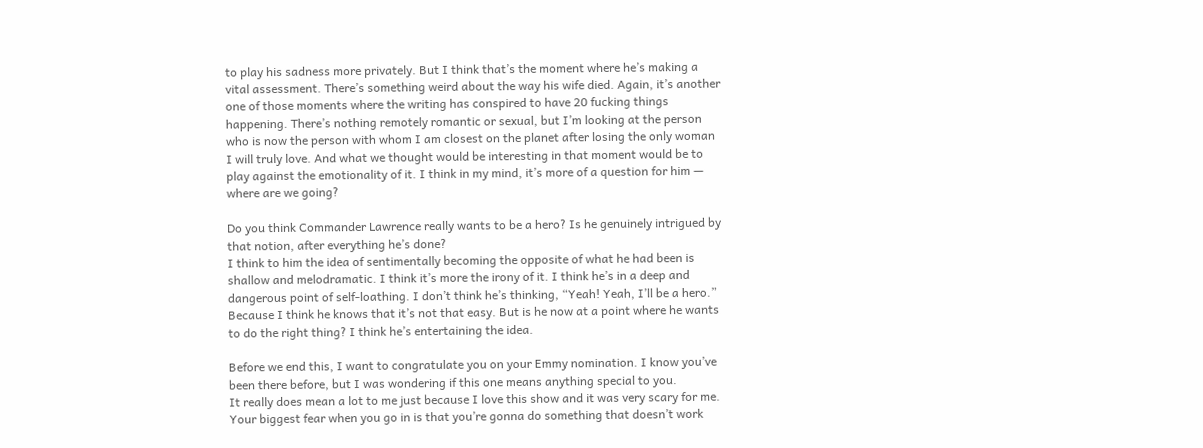to play his sadness more privately. But I think that’s the moment where he’s making a vital assessment. There’s something weird about the way his wife died. Again, it’s another one of those moments where the writing has conspired to have 20 fucking things happening. There’s nothing remotely romantic or sexual, but I’m looking at the person who is now the person with whom I am closest on the planet after losing the only woman I will truly love. And what we thought would be interesting in that moment would be to play against the emotionality of it. I think in my mind, it’s more of a question for him — where are we going?

Do you think Commander Lawrence really wants to be a hero? Is he genuinely intrigued by that notion, after everything he’s done?
I think to him the idea of sentimentally becoming the opposite of what he had been is shallow and melodramatic. I think it’s more the irony of it. I think he’s in a deep and dangerous point of self-loathing. I don’t think he’s thinking, “Yeah! Yeah, I’ll be a hero.” Because I think he knows that it’s not that easy. But is he now at a point where he wants to do the right thing? I think he’s entertaining the idea.

Before we end this, I want to congratulate you on your Emmy nomination. I know you’ve been there before, but I was wondering if this one means anything special to you.
It really does mean a lot to me just because I love this show and it was very scary for me. Your biggest fear when you go in is that you’re gonna do something that doesn’t work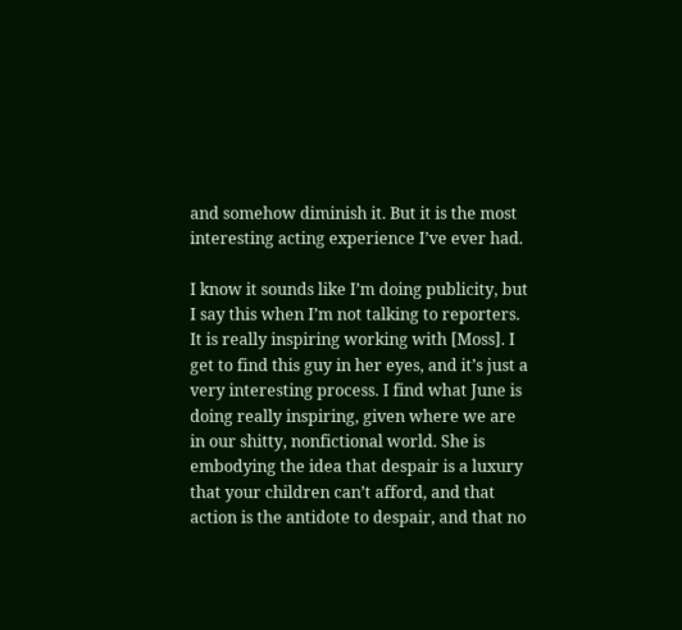and somehow diminish it. But it is the most interesting acting experience I’ve ever had.

I know it sounds like I’m doing publicity, but I say this when I’m not talking to reporters. It is really inspiring working with [Moss]. I get to find this guy in her eyes, and it’s just a very interesting process. I find what June is doing really inspiring, given where we are in our shitty, nonfictional world. She is embodying the idea that despair is a luxury that your children can’t afford, and that action is the antidote to despair, and that no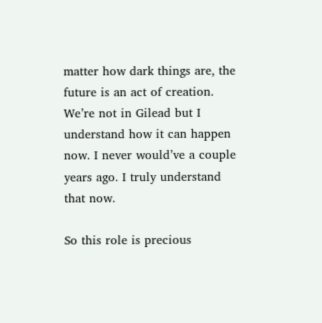matter how dark things are, the future is an act of creation. We’re not in Gilead but I understand how it can happen now. I never would’ve a couple years ago. I truly understand that now.

So this role is precious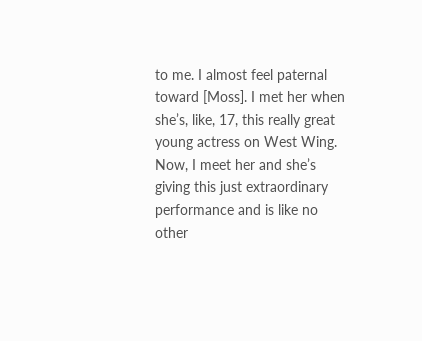to me. I almost feel paternal toward [Moss]. I met her when she’s, like, 17, this really great young actress on West Wing. Now, I meet her and she’s giving this just extraordinary performance and is like no other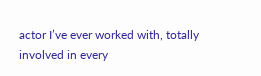actor I’ve ever worked with, totally involved in every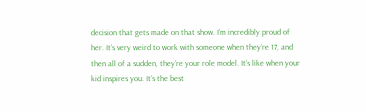decision that gets made on that show. I’m incredibly proud of her. It’s very weird to work with someone when they’re 17, and then all of a sudden, they’re your role model. It’s like when your kid inspires you. It’s the best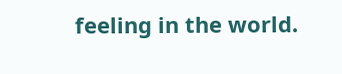feeling in the world.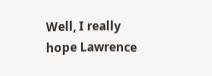Well, I really hope Lawrence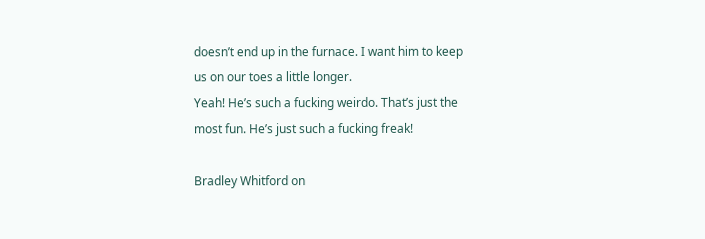doesn’t end up in the furnace. I want him to keep us on our toes a little longer.
Yeah! He’s such a fucking weirdo. That’s just the most fun. He’s just such a fucking freak!

Bradley Whitford on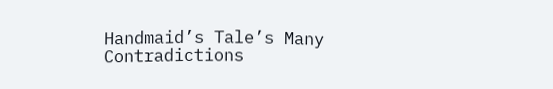Handmaid’s Tale’s Many Contradictions